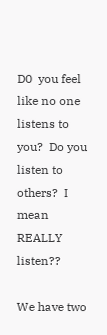D0  you feel like no one listens to you?  Do you listen to others?  I mean REALLY listen??

We have two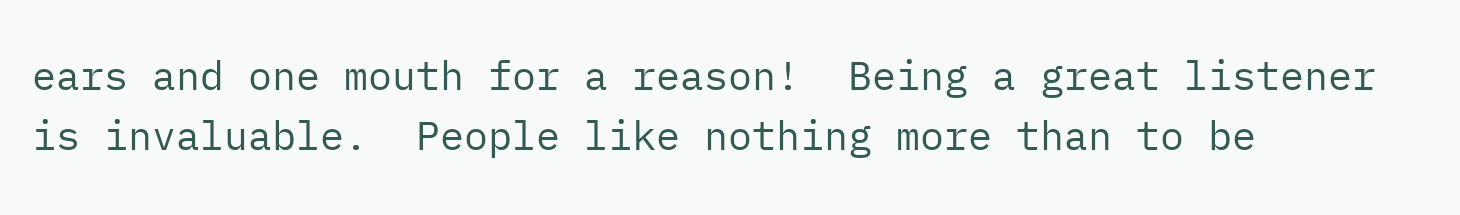ears and one mouth for a reason!  Being a great listener is invaluable.  People like nothing more than to be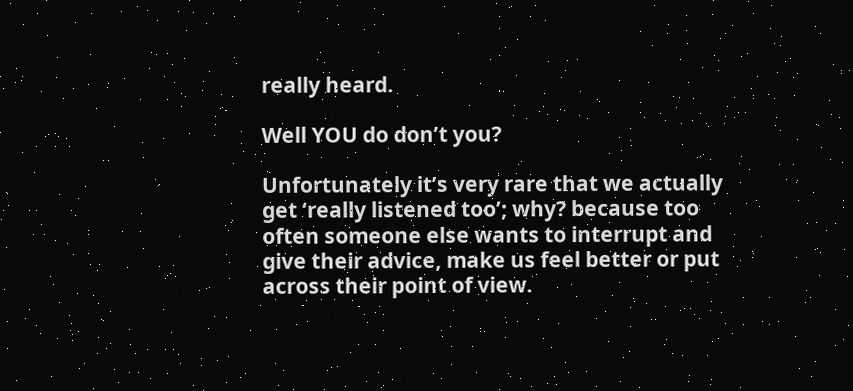really heard.

Well YOU do don’t you?

Unfortunately it’s very rare that we actually get ‘really listened too’; why? because too often someone else wants to interrupt and give their advice, make us feel better or put across their point of view.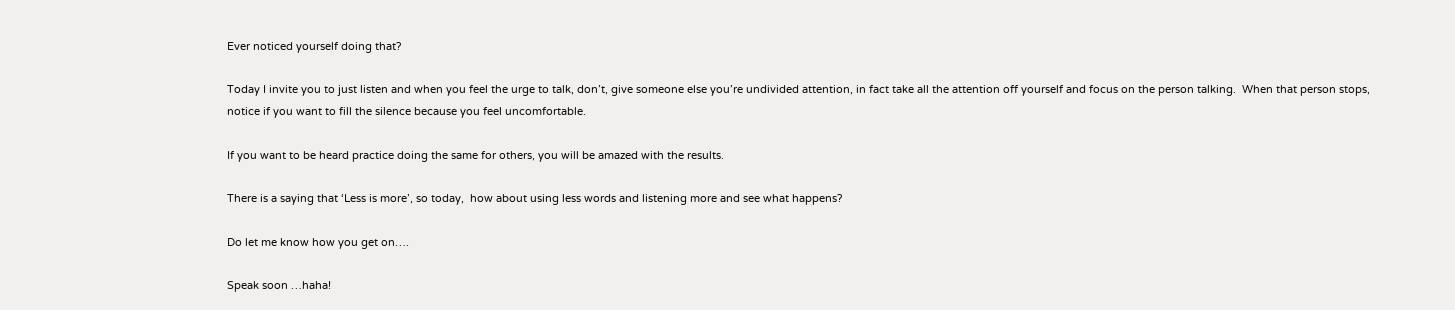Ever noticed yourself doing that?

Today I invite you to just listen and when you feel the urge to talk, don’t, give someone else you’re undivided attention, in fact take all the attention off yourself and focus on the person talking.  When that person stops, notice if you want to fill the silence because you feel uncomfortable.

If you want to be heard practice doing the same for others, you will be amazed with the results.

There is a saying that ‘Less is more’, so today,  how about using less words and listening more and see what happens?

Do let me know how you get on….

Speak soon …haha!